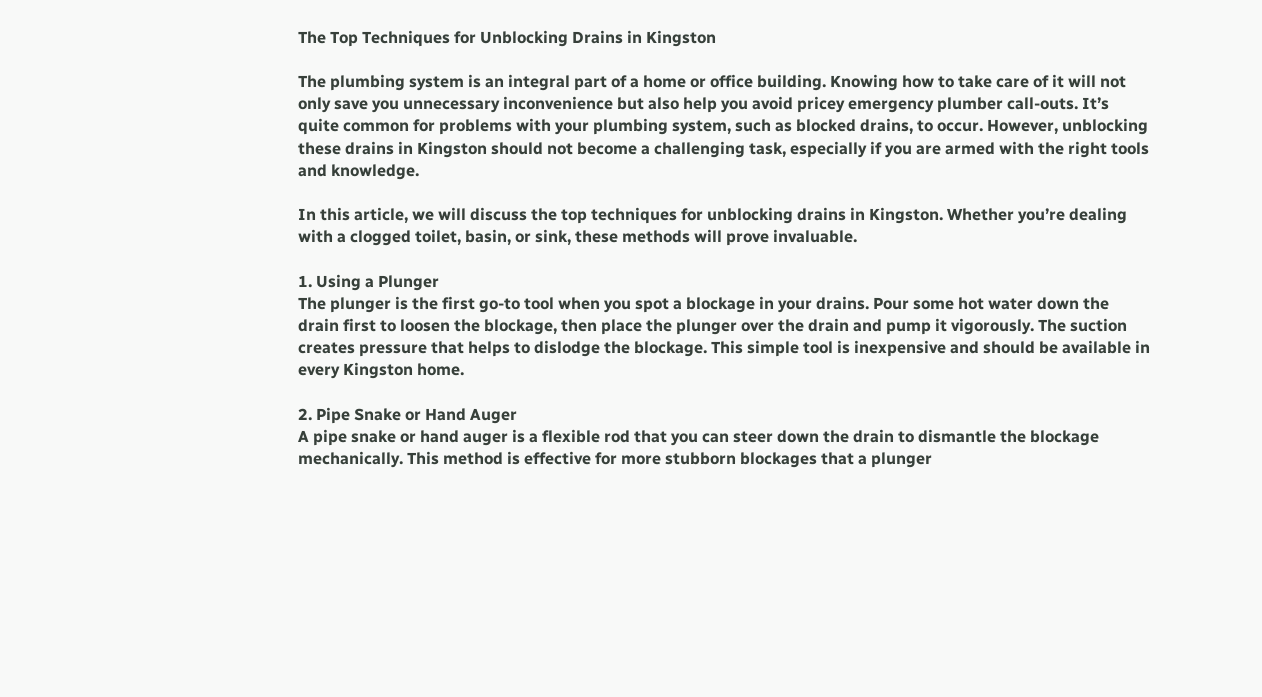The Top Techniques for Unblocking Drains in Kingston

The plumbing system is an integral part of a home or office building. Knowing how to take care of it will not only save you unnecessary inconvenience but also help you avoid pricey emergency plumber call-outs. It’s quite common for problems with your plumbing system, such as blocked drains, to occur. However, unblocking these drains in Kingston should not become a challenging task, especially if you are armed with the right tools and knowledge.

In this article, we will discuss the top techniques for unblocking drains in Kingston. Whether you’re dealing with a clogged toilet, basin, or sink, these methods will prove invaluable.

1. Using a Plunger
The plunger is the first go-to tool when you spot a blockage in your drains. Pour some hot water down the drain first to loosen the blockage, then place the plunger over the drain and pump it vigorously. The suction creates pressure that helps to dislodge the blockage. This simple tool is inexpensive and should be available in every Kingston home.

2. Pipe Snake or Hand Auger
A pipe snake or hand auger is a flexible rod that you can steer down the drain to dismantle the blockage mechanically. This method is effective for more stubborn blockages that a plunger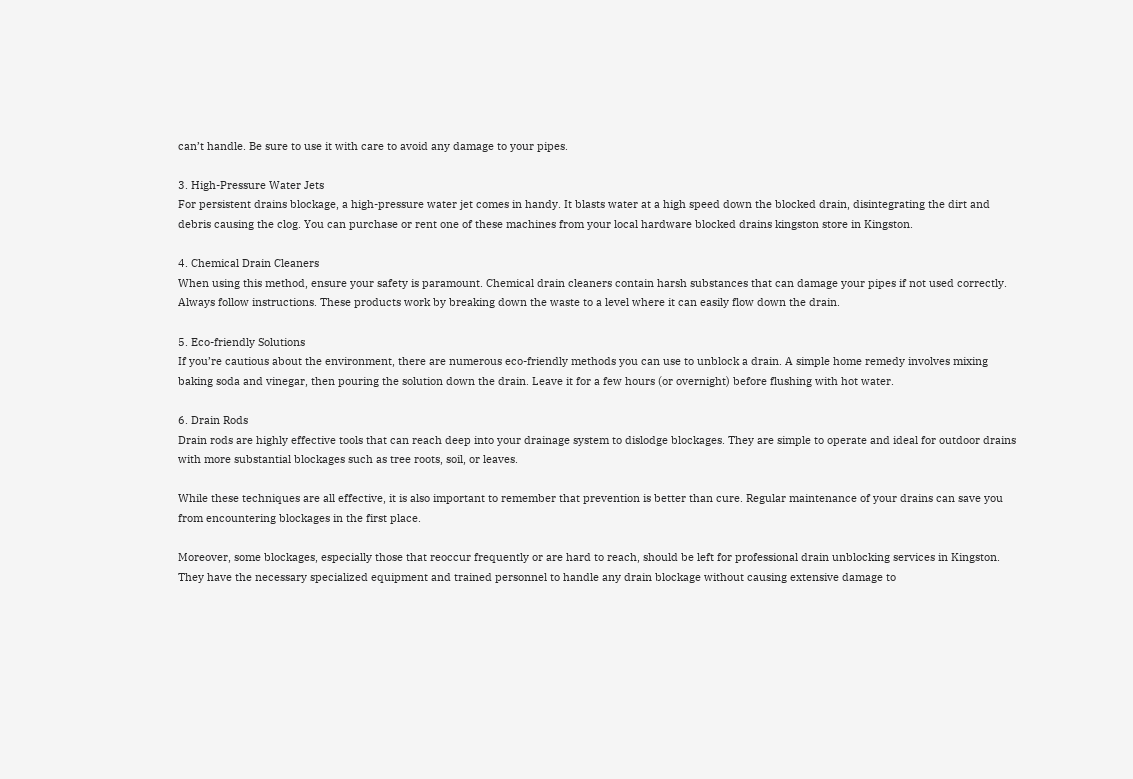can’t handle. Be sure to use it with care to avoid any damage to your pipes.

3. High-Pressure Water Jets
For persistent drains blockage, a high-pressure water jet comes in handy. It blasts water at a high speed down the blocked drain, disintegrating the dirt and debris causing the clog. You can purchase or rent one of these machines from your local hardware blocked drains kingston store in Kingston.

4. Chemical Drain Cleaners
When using this method, ensure your safety is paramount. Chemical drain cleaners contain harsh substances that can damage your pipes if not used correctly. Always follow instructions. These products work by breaking down the waste to a level where it can easily flow down the drain.

5. Eco-friendly Solutions
If you’re cautious about the environment, there are numerous eco-friendly methods you can use to unblock a drain. A simple home remedy involves mixing baking soda and vinegar, then pouring the solution down the drain. Leave it for a few hours (or overnight) before flushing with hot water.

6. Drain Rods
Drain rods are highly effective tools that can reach deep into your drainage system to dislodge blockages. They are simple to operate and ideal for outdoor drains with more substantial blockages such as tree roots, soil, or leaves.

While these techniques are all effective, it is also important to remember that prevention is better than cure. Regular maintenance of your drains can save you from encountering blockages in the first place.

Moreover, some blockages, especially those that reoccur frequently or are hard to reach, should be left for professional drain unblocking services in Kingston. They have the necessary specialized equipment and trained personnel to handle any drain blockage without causing extensive damage to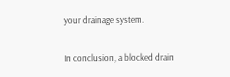your drainage system.

In conclusion, a blocked drain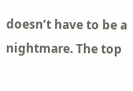doesn’t have to be a nightmare. The top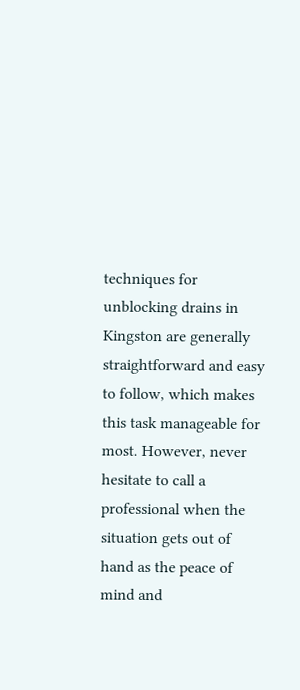techniques for unblocking drains in Kingston are generally straightforward and easy to follow, which makes this task manageable for most. However, never hesitate to call a professional when the situation gets out of hand as the peace of mind and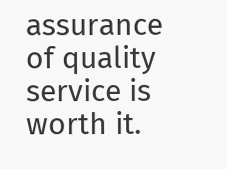assurance of quality service is worth it.